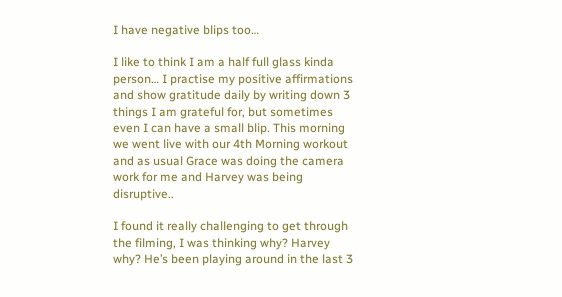I have negative blips too…

I like to think I am a half full glass kinda person… I practise my positive affirmations and show gratitude daily by writing down 3 things I am grateful for, but sometimes even I can have a small blip. This morning we went live with our 4th Morning workout and as usual Grace was doing the camera work for me and Harvey was being disruptive..

I found it really challenging to get through the filming, I was thinking why? Harvey why? He’s been playing around in the last 3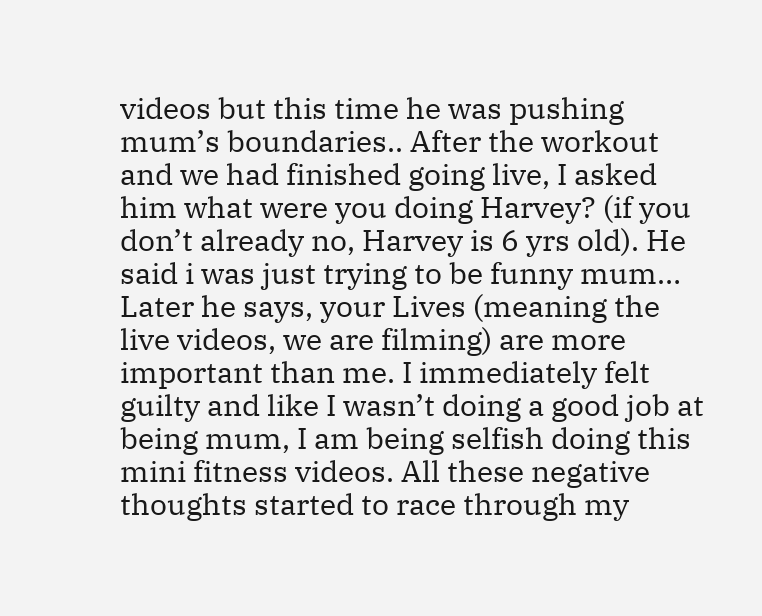videos but this time he was pushing mum’s boundaries.. After the workout and we had finished going live, I asked him what were you doing Harvey? (if you don’t already no, Harvey is 6 yrs old). He said i was just trying to be funny mum… Later he says, your Lives (meaning the live videos, we are filming) are more important than me. I immediately felt guilty and like I wasn’t doing a good job at being mum, I am being selfish doing this mini fitness videos. All these negative thoughts started to race through my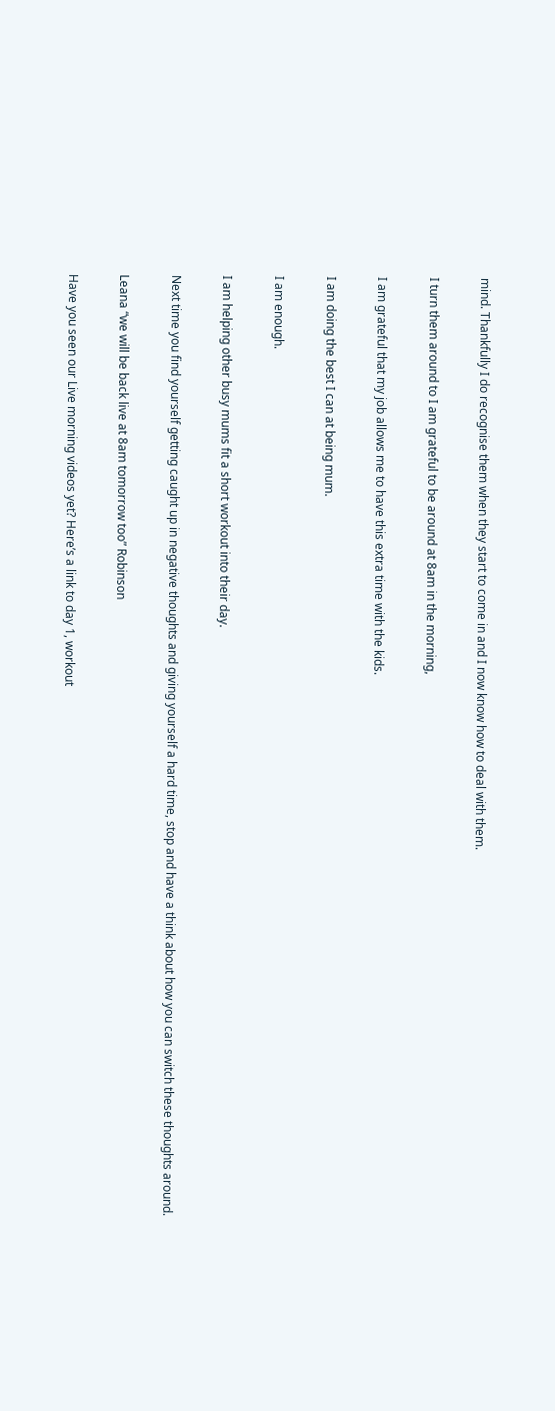mind. Thankfully I do recognise them when they start to come in and I now know how to deal with them.

I turn them around to I am grateful to be around at 8am in the morning,

I am grateful that my job allows me to have this extra time with the kids.

I am doing the best I can at being mum.

I am enough.

I am helping other busy mums fit a short workout into their day.

Next time you find yourself getting caught up in negative thoughts and giving yourself a hard time, stop and have a think about how you can switch these thoughts around.

Leana “we will be back live at 8am tomorrow too” Robinson

Have you seen our Live morning videos yet? Here’s a link to day 1, workout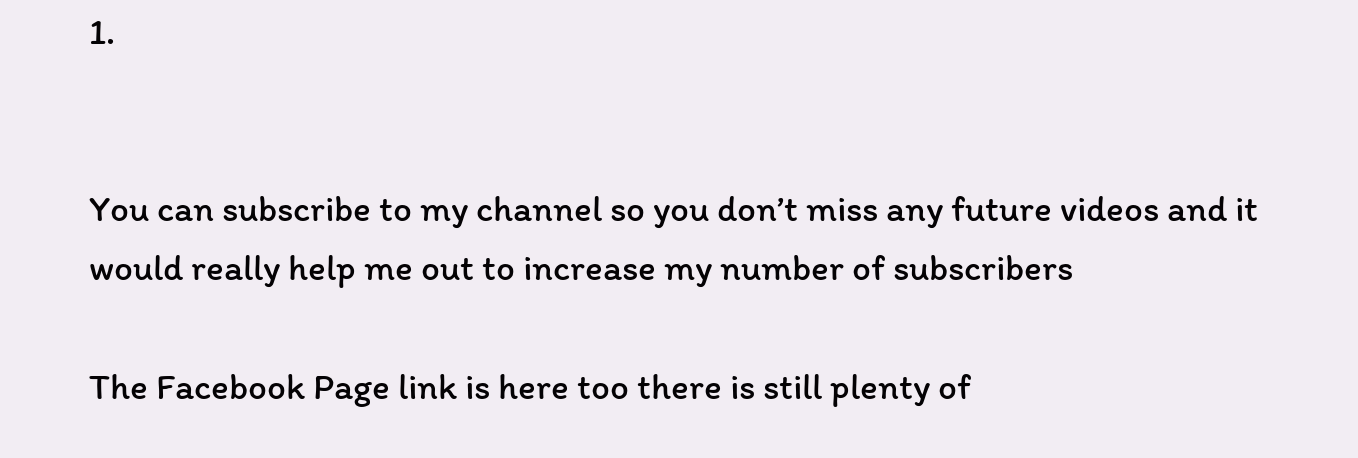1.


You can subscribe to my channel so you don’t miss any future videos and it would really help me out to increase my number of subscribers

The Facebook Page link is here too there is still plenty of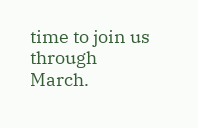time to join us through March.